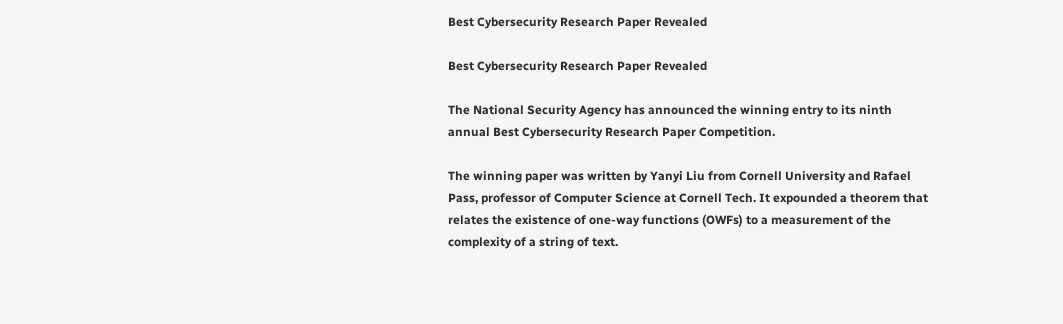Best Cybersecurity Research Paper Revealed

Best Cybersecurity Research Paper Revealed

The National Security Agency has announced the winning entry to its ninth annual Best Cybersecurity Research Paper Competition.

The winning paper was written by Yanyi Liu from Cornell University and Rafael Pass, professor of Computer Science at Cornell Tech. It expounded a theorem that relates the existence of one-way functions (OWFs) to a measurement of the complexity of a string of text.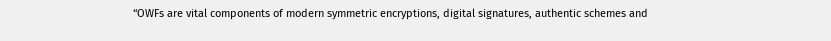“OWFs are vital components of modern symmetric encryptions, digital signatures, authentic schemes and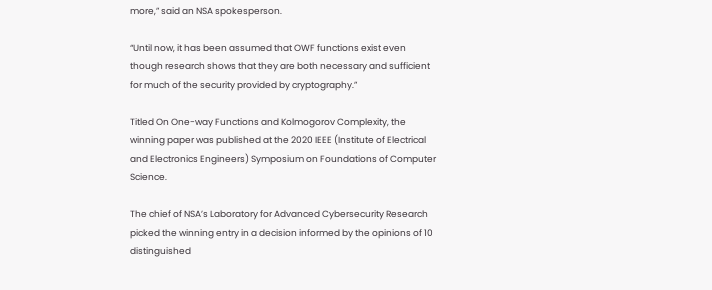more,” said an NSA spokesperson.

“Until now, it has been assumed that OWF functions exist even though research shows that they are both necessary and sufficient for much of the security provided by cryptography.”

Titled On One-way Functions and Kolmogorov Complexity, the winning paper was published at the 2020 IEEE (Institute of Electrical and Electronics Engineers) Symposium on Foundations of Computer Science.

The chief of NSA’s Laboratory for Advanced Cybersecurity Research picked the winning entry in a decision informed by the opinions of 10 distinguished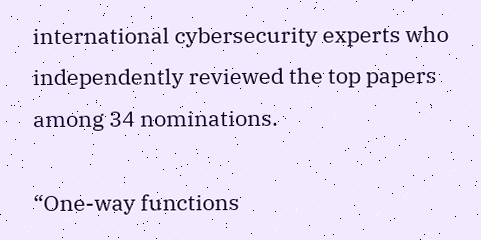international cybersecurity experts who independently reviewed the top papers among 34 nominations.

“One-way functions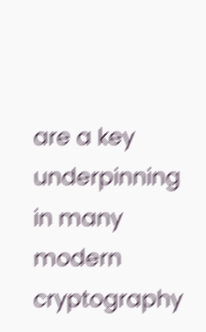are a key underpinning in many modern cryptography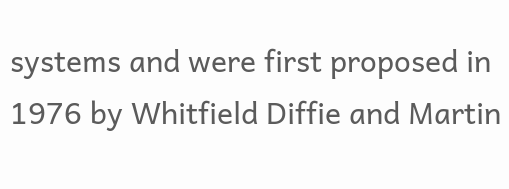systems and were first proposed in 1976 by Whitfield Diffie and Martin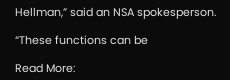Hellman,” said an NSA spokesperson.

“These functions can be

Read More: